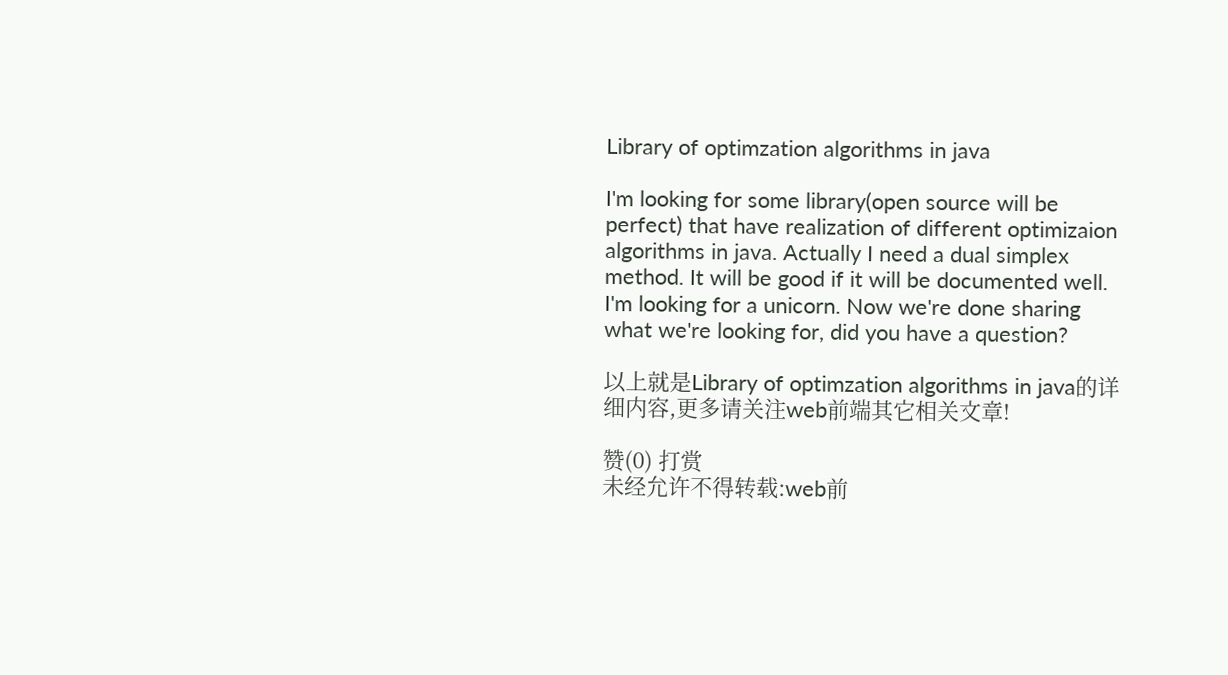Library of optimzation algorithms in java

I'm looking for some library(open source will be perfect) that have realization of different optimizaion algorithms in java. Actually I need a dual simplex method. It will be good if it will be documented well.
I'm looking for a unicorn. Now we're done sharing what we're looking for, did you have a question?

以上就是Library of optimzation algorithms in java的详细内容,更多请关注web前端其它相关文章!

赞(0) 打赏
未经允许不得转载:web前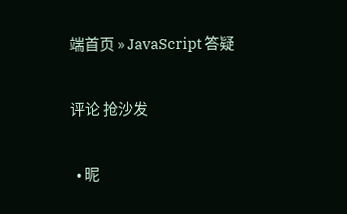端首页 » JavaScript 答疑

评论 抢沙发

  • 昵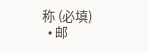称 (必填)
  • 邮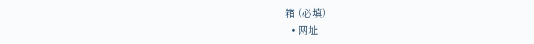箱 (必填)
  • 网址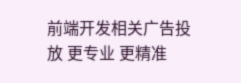前端开发相关广告投放 更专业 更精准